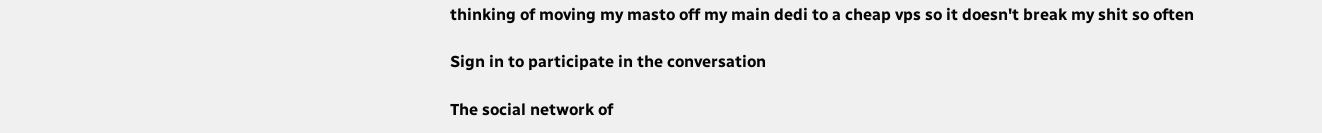thinking of moving my masto off my main dedi to a cheap vps so it doesn't break my shit so often

Sign in to participate in the conversation

The social network of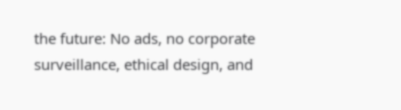the future: No ads, no corporate surveillance, ethical design, and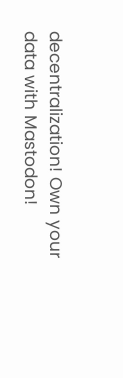decentralization! Own your data with Mastodon!